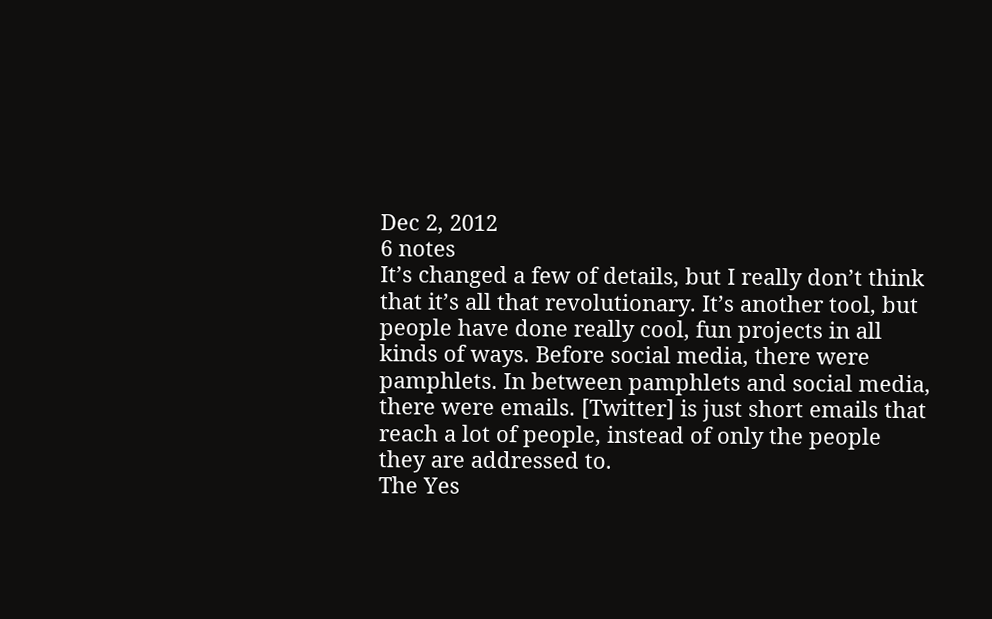Dec 2, 2012
6 notes
It’s changed a few of details, but I really don’t think that it’s all that revolutionary. It’s another tool, but people have done really cool, fun projects in all kinds of ways. Before social media, there were pamphlets. In between pamphlets and social media, there were emails. [Twitter] is just short emails that reach a lot of people, instead of only the people they are addressed to.
The Yes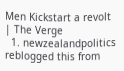Men Kickstart a revolt | The Verge
  1. newzealandpolitics reblogged this from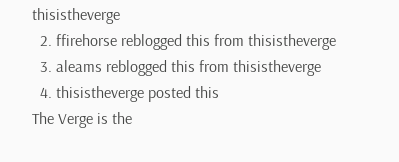thisistheverge
  2. ffirehorse reblogged this from thisistheverge
  3. aleams reblogged this from thisistheverge
  4. thisistheverge posted this
The Verge is the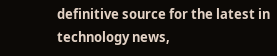definitive source for the latest in technology news,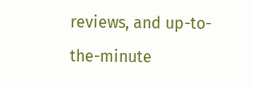reviews, and up-to-the-minute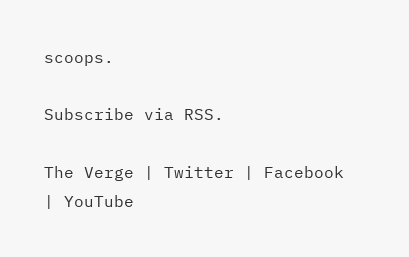scoops.

Subscribe via RSS.

The Verge | Twitter | Facebook | YouTube